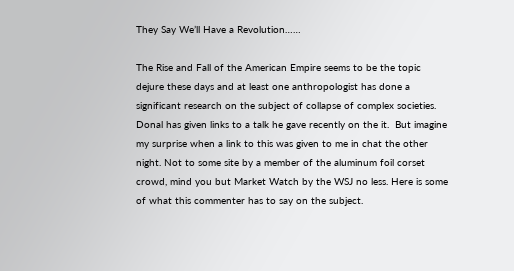They Say We’ll Have a Revolution……

The Rise and Fall of the American Empire seems to be the topic dejure these days and at least one anthropologist has done a significant research on the subject of collapse of complex societies. Donal has given links to a talk he gave recently on the it.  But imagine my surprise when a link to this was given to me in chat the other night. Not to some site by a member of the aluminum foil corset crowd, mind you but Market Watch by the WSJ no less. Here is some of what this commenter has to say on the subject.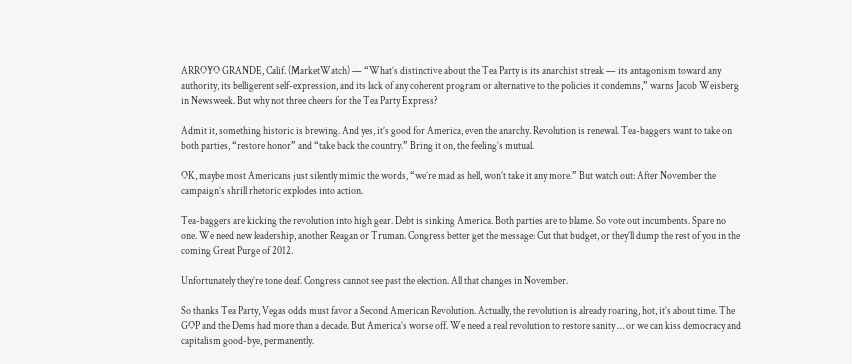ARROYO GRANDE, Calif. (MarketWatch) — “What’s distinctive about the Tea Party is its anarchist streak — its antagonism toward any authority, its belligerent self-expression, and its lack of any coherent program or alternative to the policies it condemns,” warns Jacob Weisberg in Newsweek. But why not three cheers for the Tea Party Express?

Admit it, something historic is brewing. And yes, it’s good for America, even the anarchy. Revolution is renewal. Tea-baggers want to take on both parties, “restore honor” and “take back the country.” Bring it on, the feeling’s mutual.

OK, maybe most Americans just silently mimic the words, “we’re mad as hell, won’t take it any more.” But watch out: After November the campaign’s shrill rhetoric explodes into action.

Tea-baggers are kicking the revolution into high gear. Debt is sinking America. Both parties are to blame. So vote out incumbents. Spare no one. We need new leadership, another Reagan or Truman. Congress better get the message: Cut that budget, or they’ll dump the rest of you in the coming Great Purge of 2012.

Unfortunately they’re tone deaf. Congress cannot see past the election. All that changes in November.

So thanks Tea Party, Vegas odds must favor a Second American Revolution. Actually, the revolution is already roaring, hot, it’s about time. The GOP and the Dems had more than a decade. But America’s worse off. We need a real revolution to restore sanity … or we can kiss democracy and capitalism good-bye, permanently.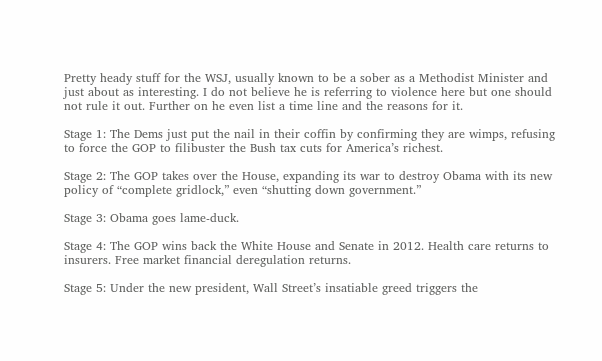Pretty heady stuff for the WSJ, usually known to be a sober as a Methodist Minister and just about as interesting. I do not believe he is referring to violence here but one should not rule it out. Further on he even list a time line and the reasons for it.

Stage 1: The Dems just put the nail in their coffin by confirming they are wimps, refusing to force the GOP to filibuster the Bush tax cuts for America’s richest.

Stage 2: The GOP takes over the House, expanding its war to destroy Obama with its new policy of “complete gridlock,” even “shutting down government.”

Stage 3: Obama goes lame-duck.

Stage 4: The GOP wins back the White House and Senate in 2012. Health care returns to insurers. Free market financial deregulation returns.

Stage 5: Under the new president, Wall Street’s insatiable greed triggers the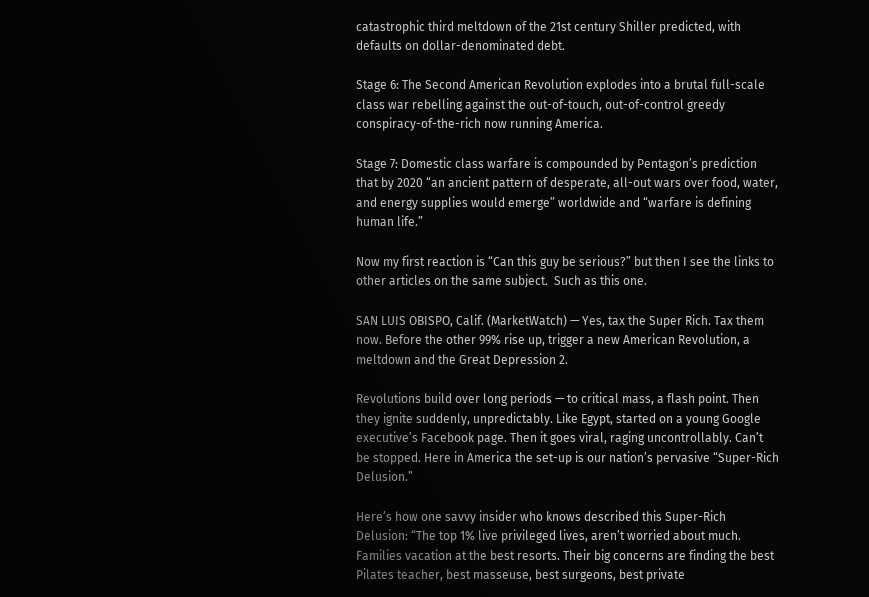catastrophic third meltdown of the 21st century Shiller predicted, with defaults on dollar-denominated debt.

Stage 6: The Second American Revolution explodes into a brutal full-scale class war rebelling against the out-of-touch, out-of-control greedy conspiracy-of-the-rich now running America.

Stage 7: Domestic class warfare is compounded by Pentagon’s prediction that by 2020 “an ancient pattern of desperate, all-out wars over food, water, and energy supplies would emerge” worldwide and “warfare is defining human life.”

Now my first reaction is “Can this guy be serious?” but then I see the links to other articles on the same subject.  Such as this one.

SAN LUIS OBISPO, Calif. (MarketWatch) — Yes, tax the Super Rich. Tax them now. Before the other 99% rise up, trigger a new American Revolution, a meltdown and the Great Depression 2.

Revolutions build over long periods — to critical mass, a flash point. Then they ignite suddenly, unpredictably. Like Egypt, started on a young Google executive’s Facebook page. Then it goes viral, raging uncontrollably. Can’t be stopped. Here in America the set-up is our nation’s pervasive “Super-Rich Delusion.”

Here’s how one savvy insider who knows described this Super-Rich Delusion: “The top 1% live privileged lives, aren’t worried about much. Families vacation at the best resorts. Their big concerns are finding the best Pilates teacher, best masseuse, best surgeons, best private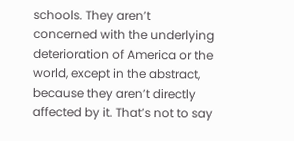schools. They aren’t concerned with the underlying deterioration of America or the world, except in the abstract, because they aren’t directly affected by it. That’s not to say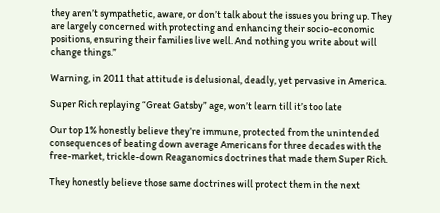they aren’t sympathetic, aware, or don’t talk about the issues you bring up. They are largely concerned with protecting and enhancing their socio-economic positions, ensuring their families live well. And nothing you write about will change things.”

Warning, in 2011 that attitude is delusional, deadly, yet pervasive in America.

Super Rich replaying “Great Gatsby” age, won’t learn till it’s too late

Our top 1% honestly believe they’re immune, protected from the unintended consequences of beating down average Americans for three decades with the free-market, trickle-down Reaganomics doctrines that made them Super Rich.

They honestly believe those same doctrines will protect them in the next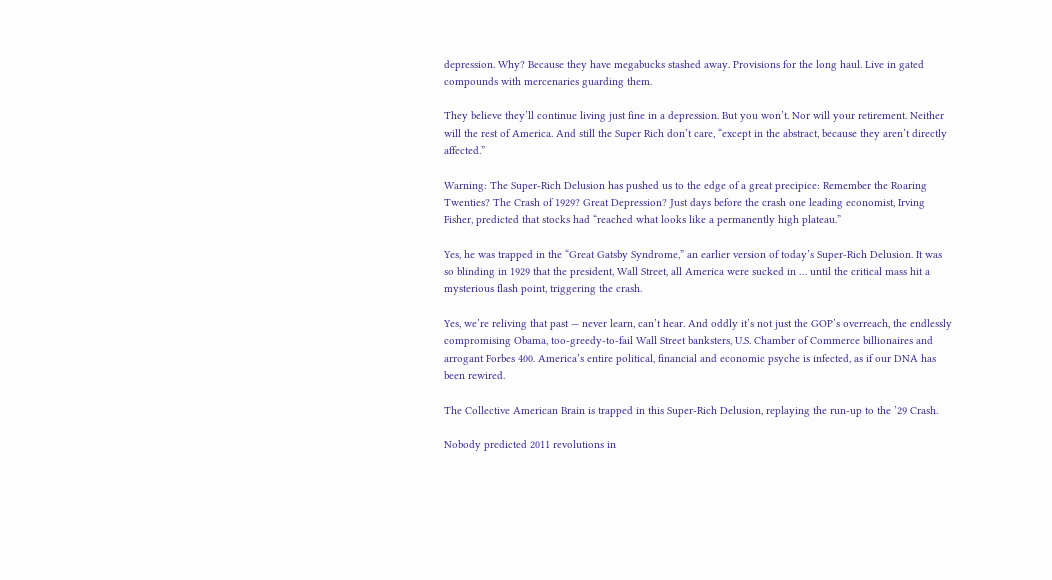depression. Why? Because they have megabucks stashed away. Provisions for the long haul. Live in gated compounds with mercenaries guarding them.

They believe they’ll continue living just fine in a depression. But you won’t. Nor will your retirement. Neither will the rest of America. And still the Super Rich don’t care, “except in the abstract, because they aren’t directly affected.”

Warning: The Super-Rich Delusion has pushed us to the edge of a great precipice: Remember the Roaring Twenties? The Crash of 1929? Great Depression? Just days before the crash one leading economist, Irving Fisher, predicted that stocks had “reached what looks like a permanently high plateau.”

Yes, he was trapped in the “Great Gatsby Syndrome,” an earlier version of today’s Super-Rich Delusion. It was so blinding in 1929 that the president, Wall Street, all America were sucked in … until the critical mass hit a mysterious flash point, triggering the crash.

Yes, we’re reliving that past — never learn, can’t hear. And oddly it’s not just the GOP’s overreach, the endlessly compromising Obama, too-greedy-to-fail Wall Street banksters, U.S. Chamber of Commerce billionaires and arrogant Forbes 400. America’s entire political, financial and economic psyche is infected, as if our DNA has been rewired.

The Collective American Brain is trapped in this Super-Rich Delusion, replaying the run-up to the ’29 Crash.

Nobody predicted 2011 revolutions in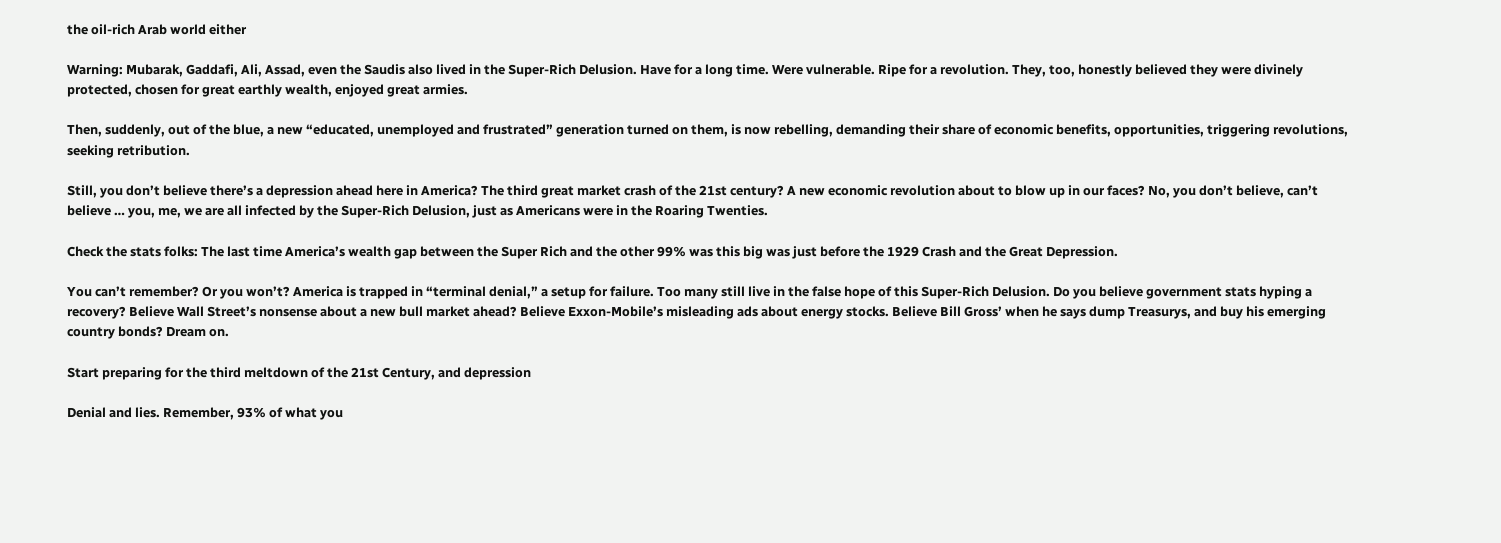the oil-rich Arab world either

Warning: Mubarak, Gaddafi, Ali, Assad, even the Saudis also lived in the Super-Rich Delusion. Have for a long time. Were vulnerable. Ripe for a revolution. They, too, honestly believed they were divinely protected, chosen for great earthly wealth, enjoyed great armies.

Then, suddenly, out of the blue, a new “educated, unemployed and frustrated” generation turned on them, is now rebelling, demanding their share of economic benefits, opportunities, triggering revolutions, seeking retribution.

Still, you don’t believe there’s a depression ahead here in America? The third great market crash of the 21st century? A new economic revolution about to blow up in our faces? No, you don’t believe, can’t believe … you, me, we are all infected by the Super-Rich Delusion, just as Americans were in the Roaring Twenties.

Check the stats folks: The last time America’s wealth gap between the Super Rich and the other 99% was this big was just before the 1929 Crash and the Great Depression.

You can’t remember? Or you won’t? America is trapped in “terminal denial,” a setup for failure. Too many still live in the false hope of this Super-Rich Delusion. Do you believe government stats hyping a recovery? Believe Wall Street’s nonsense about a new bull market ahead? Believe Exxon-Mobile’s misleading ads about energy stocks. Believe Bill Gross’ when he says dump Treasurys, and buy his emerging country bonds? Dream on.

Start preparing for the third meltdown of the 21st Century, and depression

Denial and lies. Remember, 93% of what you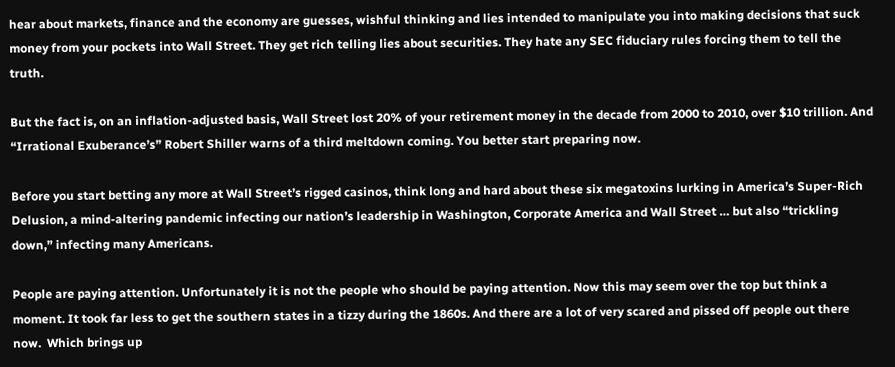hear about markets, finance and the economy are guesses, wishful thinking and lies intended to manipulate you into making decisions that suck money from your pockets into Wall Street. They get rich telling lies about securities. They hate any SEC fiduciary rules forcing them to tell the truth.

But the fact is, on an inflation-adjusted basis, Wall Street lost 20% of your retirement money in the decade from 2000 to 2010, over $10 trillion. And “Irrational Exuberance’s” Robert Shiller warns of a third meltdown coming. You better start preparing now.

Before you start betting any more at Wall Street’s rigged casinos, think long and hard about these six megatoxins lurking in America’s Super-Rich Delusion, a mind-altering pandemic infecting our nation’s leadership in Washington, Corporate America and Wall Street … but also “trickling down,” infecting many Americans.

People are paying attention. Unfortunately it is not the people who should be paying attention. Now this may seem over the top but think a moment. It took far less to get the southern states in a tizzy during the 1860s. And there are a lot of very scared and pissed off people out there now.  Which brings up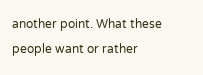another point. What these people want or rather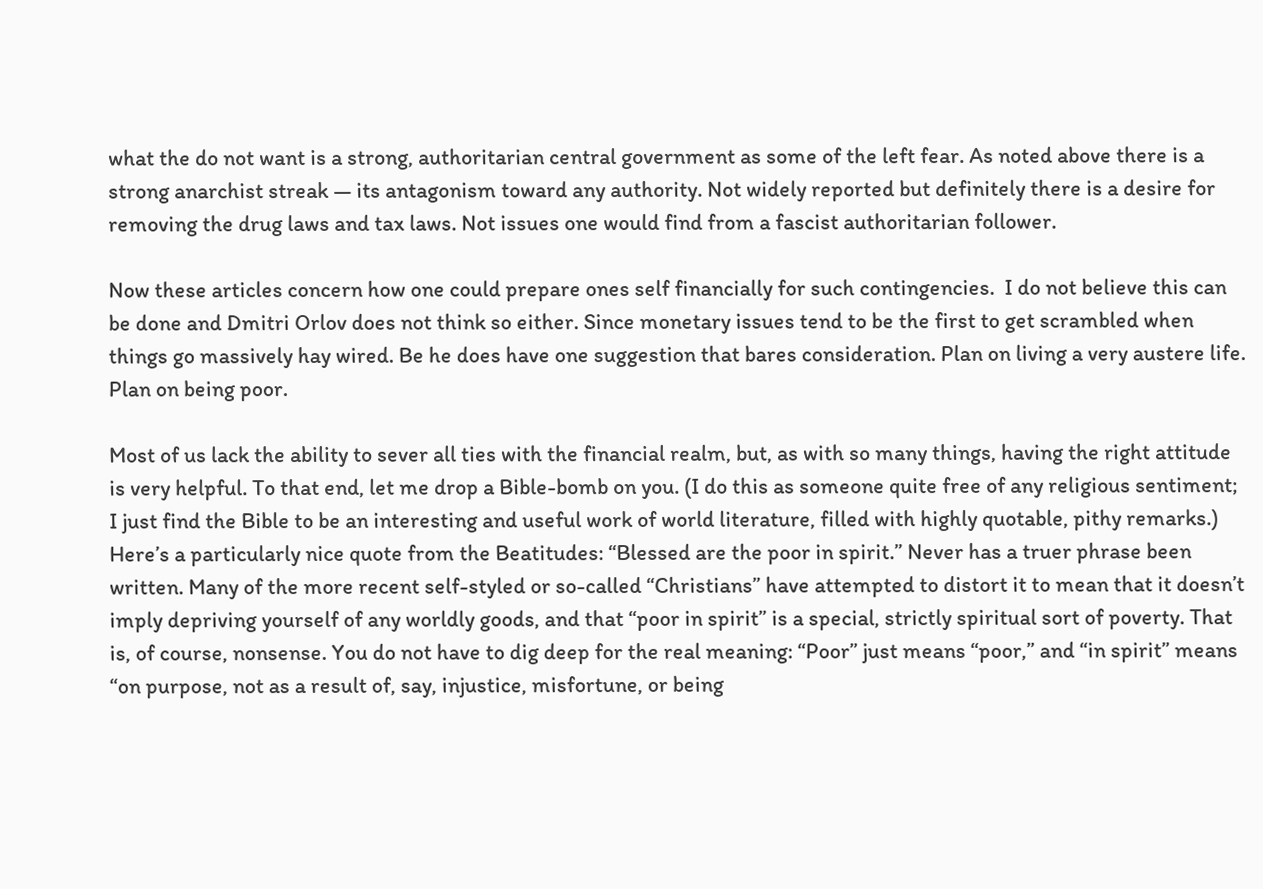what the do not want is a strong, authoritarian central government as some of the left fear. As noted above there is a strong anarchist streak — its antagonism toward any authority. Not widely reported but definitely there is a desire for removing the drug laws and tax laws. Not issues one would find from a fascist authoritarian follower.

Now these articles concern how one could prepare ones self financially for such contingencies.  I do not believe this can be done and Dmitri Orlov does not think so either. Since monetary issues tend to be the first to get scrambled when things go massively hay wired. Be he does have one suggestion that bares consideration. Plan on living a very austere life.  Plan on being poor.

Most of us lack the ability to sever all ties with the financial realm, but, as with so many things, having the right attitude is very helpful. To that end, let me drop a Bible-bomb on you. (I do this as someone quite free of any religious sentiment; I just find the Bible to be an interesting and useful work of world literature, filled with highly quotable, pithy remarks.) Here’s a particularly nice quote from the Beatitudes: “Blessed are the poor in spirit.” Never has a truer phrase been written. Many of the more recent self-styled or so-called “Christians” have attempted to distort it to mean that it doesn’t imply depriving yourself of any worldly goods, and that “poor in spirit” is a special, strictly spiritual sort of poverty. That is, of course, nonsense. You do not have to dig deep for the real meaning: “Poor” just means “poor,” and “in spirit” means “on purpose, not as a result of, say, injustice, misfortune, or being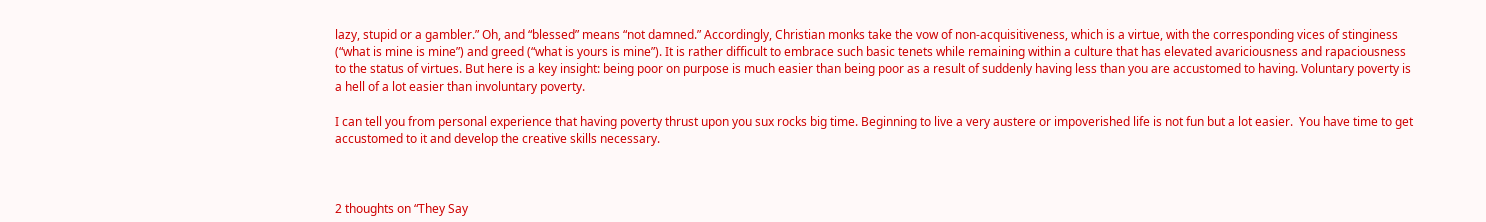lazy, stupid or a gambler.” Oh, and “blessed” means “not damned.” Accordingly, Christian monks take the vow of non-acquisitiveness, which is a virtue, with the corresponding vices of stinginess (“what is mine is mine”) and greed (“what is yours is mine”). It is rather difficult to embrace such basic tenets while remaining within a culture that has elevated avariciousness and rapaciousness to the status of virtues. But here is a key insight: being poor on purpose is much easier than being poor as a result of suddenly having less than you are accustomed to having. Voluntary poverty is a hell of a lot easier than involuntary poverty.

I can tell you from personal experience that having poverty thrust upon you sux rocks big time. Beginning to live a very austere or impoverished life is not fun but a lot easier.  You have time to get accustomed to it and develop the creative skills necessary.



2 thoughts on “They Say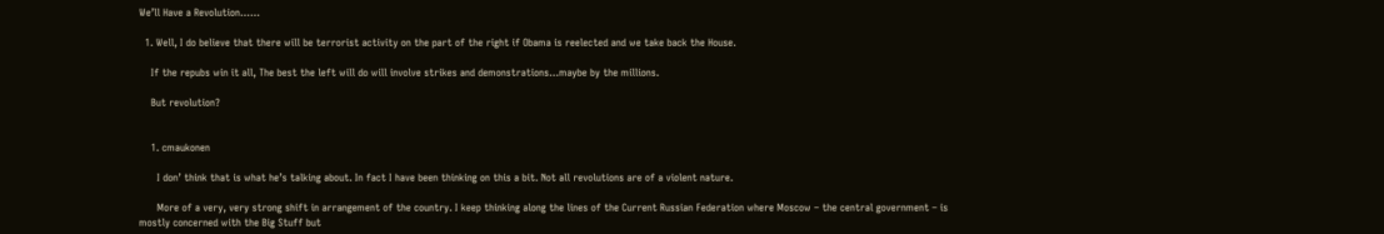We’ll Have a Revolution……

  1. Well, I do believe that there will be terrorist activity on the part of the right if Obama is reelected and we take back the House.

    If the repubs win it all, The best the left will do will involve strikes and demonstrations…maybe by the millions.

    But revolution?


    1. cmaukonen

      I don’ think that is what he’s talking about. In fact I have been thinking on this a bit. Not all revolutions are of a violent nature.

      More of a very, very strong shift in arrangement of the country. I keep thinking along the lines of the Current Russian Federation where Moscow – the central government – is mostly concerned with the Big Stuff but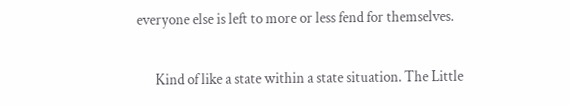everyone else is left to more or less fend for themselves.

      Kind of like a state within a state situation. The Little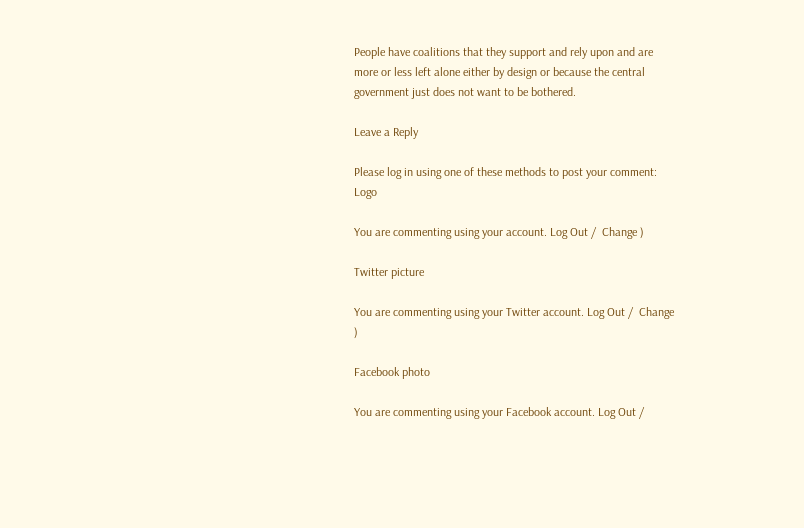People have coalitions that they support and rely upon and are more or less left alone either by design or because the central government just does not want to be bothered.

Leave a Reply

Please log in using one of these methods to post your comment: Logo

You are commenting using your account. Log Out /  Change )

Twitter picture

You are commenting using your Twitter account. Log Out /  Change )

Facebook photo

You are commenting using your Facebook account. Log Out /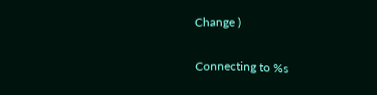Change )

Connecting to %s